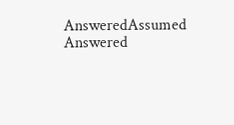AnsweredAssumed Answered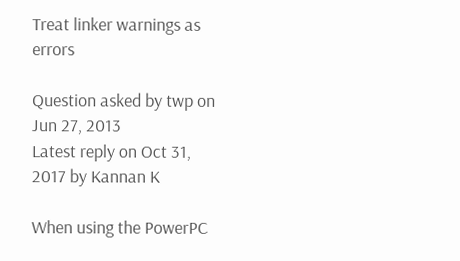Treat linker warnings as errors

Question asked by twp on Jun 27, 2013
Latest reply on Oct 31, 2017 by Kannan K

When using the PowerPC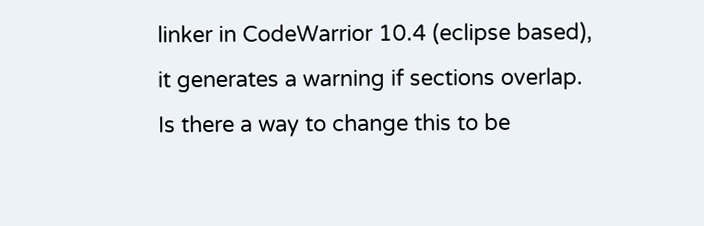linker in CodeWarrior 10.4 (eclipse based), it generates a warning if sections overlap.  Is there a way to change this to be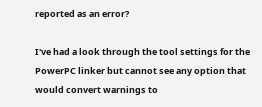reported as an error?

I've had a look through the tool settings for the PowerPC linker but cannot see any option that would convert warnings to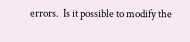errors.  Is it possible to modify the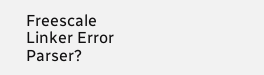Freescale Linker Error Parser?